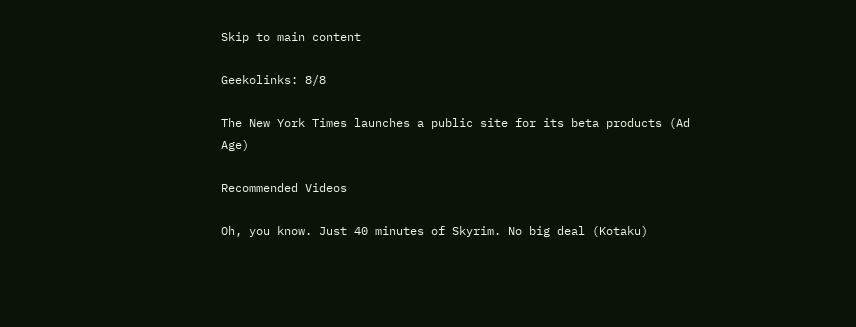Skip to main content

Geekolinks: 8/8

The New York Times launches a public site for its beta products (Ad Age)

Recommended Videos

Oh, you know. Just 40 minutes of Skyrim. No big deal (Kotaku)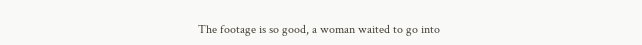The footage is so good, a woman waited to go into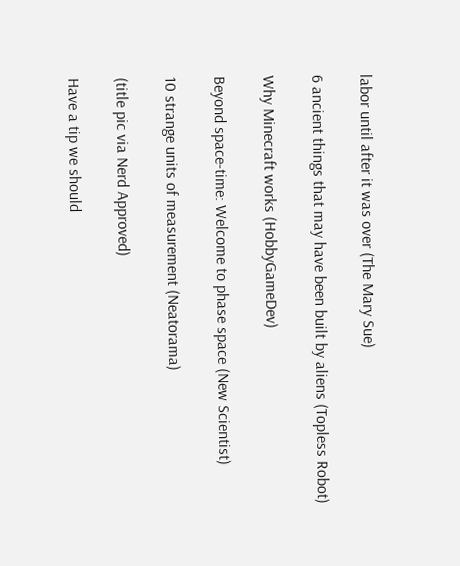labor until after it was over (The Mary Sue)

6 ancient things that may have been built by aliens (Topless Robot)

Why Minecraft works (HobbyGameDev)

Beyond space-time: Welcome to phase space (New Scientist)

10 strange units of measurement (Neatorama)

(title pic via Nerd Approved)

Have a tip we should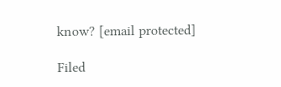know? [email protected]

Filed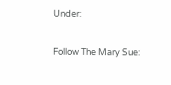Under:

Follow The Mary Sue: